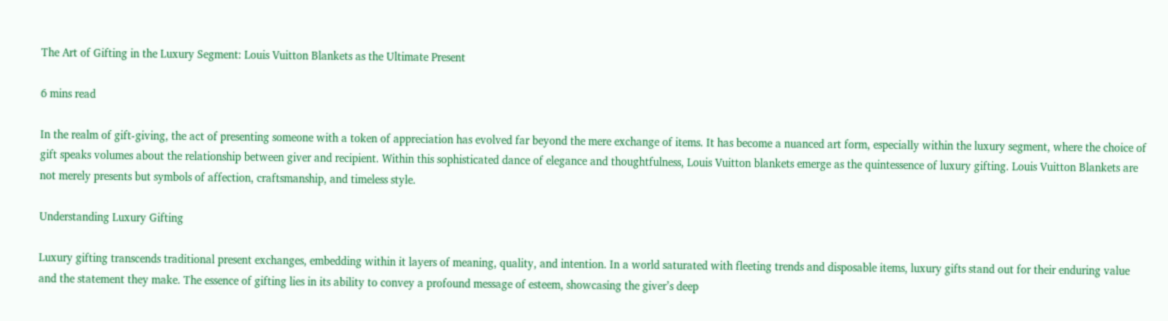The Art of Gifting in the Luxury Segment: Louis Vuitton Blankets as the Ultimate Present

6 mins read

In the realm of gift-giving, the act of presenting someone with a token of appreciation has evolved far beyond the mere exchange of items. It has become a nuanced art form, especially within the luxury segment, where the choice of gift speaks volumes about the relationship between giver and recipient. Within this sophisticated dance of elegance and thoughtfulness, Louis Vuitton blankets emerge as the quintessence of luxury gifting. Louis Vuitton Blankets are not merely presents but symbols of affection, craftsmanship, and timeless style.

Understanding Luxury Gifting

Luxury gifting transcends traditional present exchanges, embedding within it layers of meaning, quality, and intention. In a world saturated with fleeting trends and disposable items, luxury gifts stand out for their enduring value and the statement they make. The essence of gifting lies in its ability to convey a profound message of esteem, showcasing the giver’s deep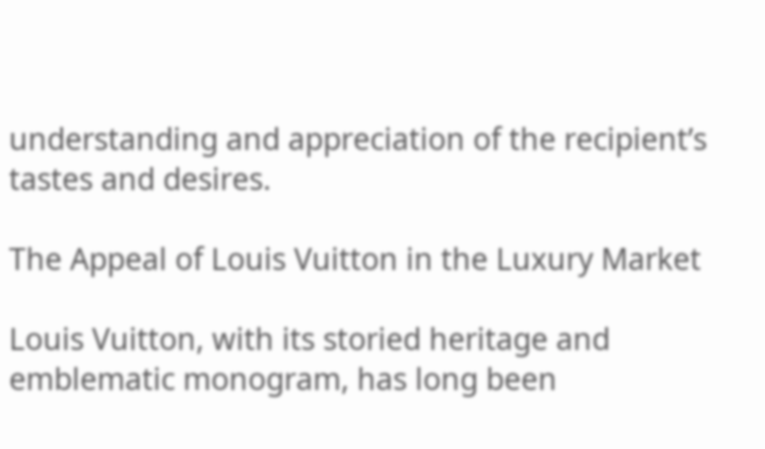understanding and appreciation of the recipient’s tastes and desires.

The Appeal of Louis Vuitton in the Luxury Market

Louis Vuitton, with its storied heritage and emblematic monogram, has long been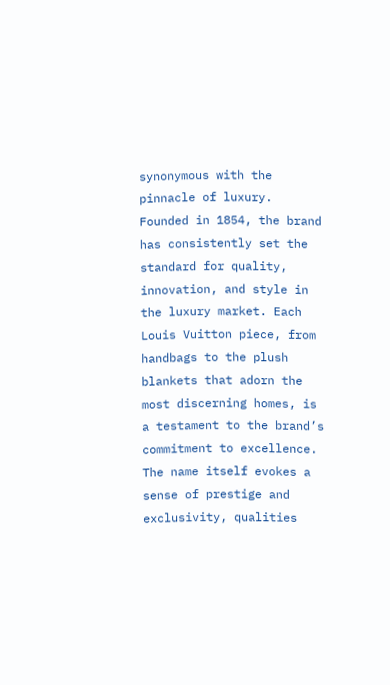synonymous with the pinnacle of luxury. Founded in 1854, the brand has consistently set the standard for quality, innovation, and style in the luxury market. Each Louis Vuitton piece, from handbags to the plush blankets that adorn the most discerning homes, is a testament to the brand’s commitment to excellence. The name itself evokes a sense of prestige and exclusivity, qualities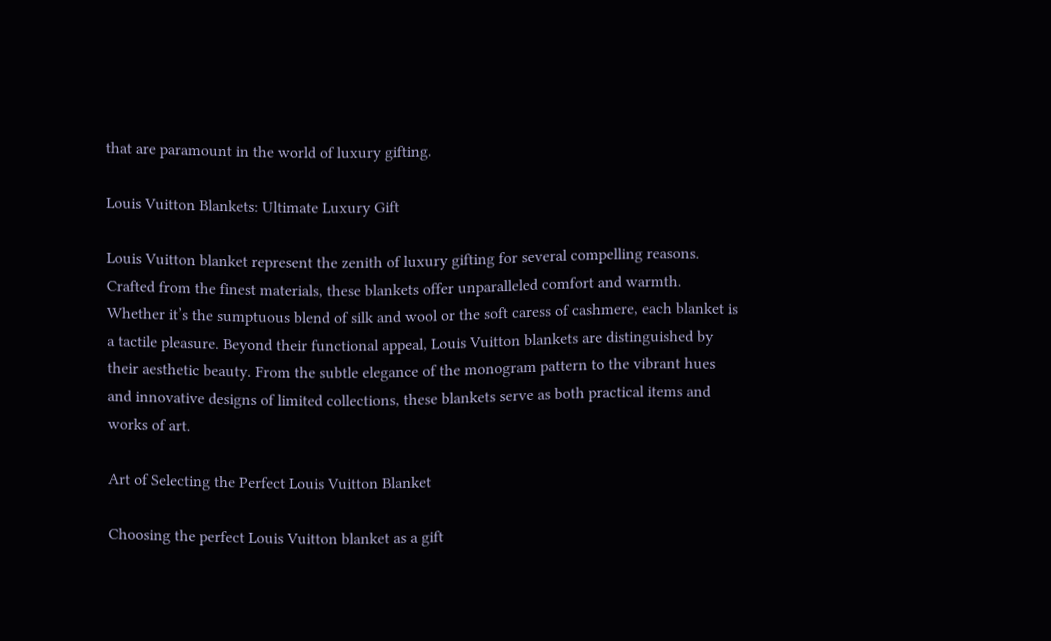that are paramount in the world of luxury gifting.

Louis Vuitton Blankets: Ultimate Luxury Gift

Louis Vuitton blanket represent the zenith of luxury gifting for several compelling reasons. Crafted from the finest materials, these blankets offer unparalleled comfort and warmth. Whether it’s the sumptuous blend of silk and wool or the soft caress of cashmere, each blanket is a tactile pleasure. Beyond their functional appeal, Louis Vuitton blankets are distinguished by their aesthetic beauty. From the subtle elegance of the monogram pattern to the vibrant hues and innovative designs of limited collections, these blankets serve as both practical items and works of art.

Art of Selecting the Perfect Louis Vuitton Blanket

Choosing the perfect Louis Vuitton blanket as a gift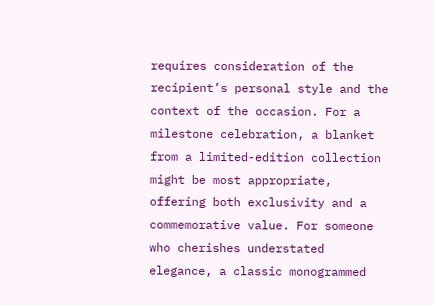requires consideration of the recipient’s personal style and the context of the occasion. For a milestone celebration, a blanket from a limited-edition collection might be most appropriate, offering both exclusivity and a commemorative value. For someone who cherishes understated elegance, a classic monogrammed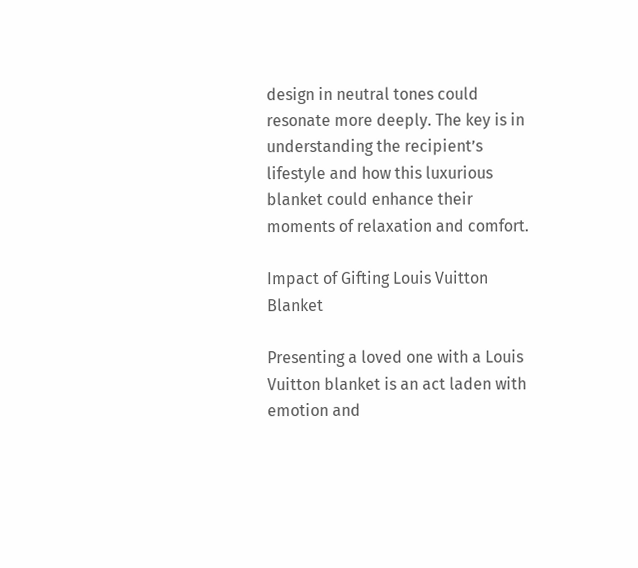design in neutral tones could resonate more deeply. The key is in understanding the recipient’s lifestyle and how this luxurious blanket could enhance their moments of relaxation and comfort.

Impact of Gifting Louis Vuitton Blanket

Presenting a loved one with a Louis Vuitton blanket is an act laden with emotion and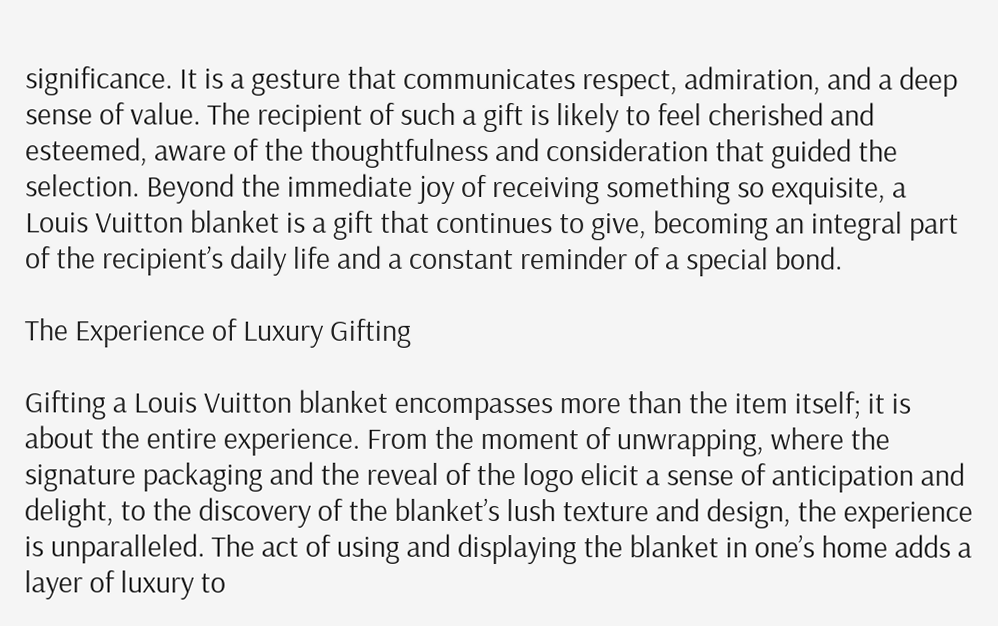significance. It is a gesture that communicates respect, admiration, and a deep sense of value. The recipient of such a gift is likely to feel cherished and esteemed, aware of the thoughtfulness and consideration that guided the selection. Beyond the immediate joy of receiving something so exquisite, a Louis Vuitton blanket is a gift that continues to give, becoming an integral part of the recipient’s daily life and a constant reminder of a special bond.

The Experience of Luxury Gifting

Gifting a Louis Vuitton blanket encompasses more than the item itself; it is about the entire experience. From the moment of unwrapping, where the signature packaging and the reveal of the logo elicit a sense of anticipation and delight, to the discovery of the blanket’s lush texture and design, the experience is unparalleled. The act of using and displaying the blanket in one’s home adds a layer of luxury to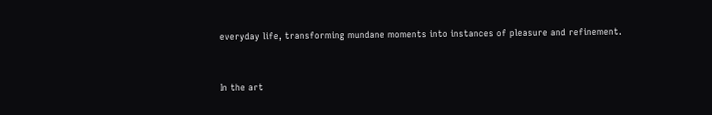everyday life, transforming mundane moments into instances of pleasure and refinement.


In the art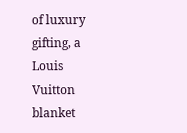of luxury gifting, a Louis Vuitton blanket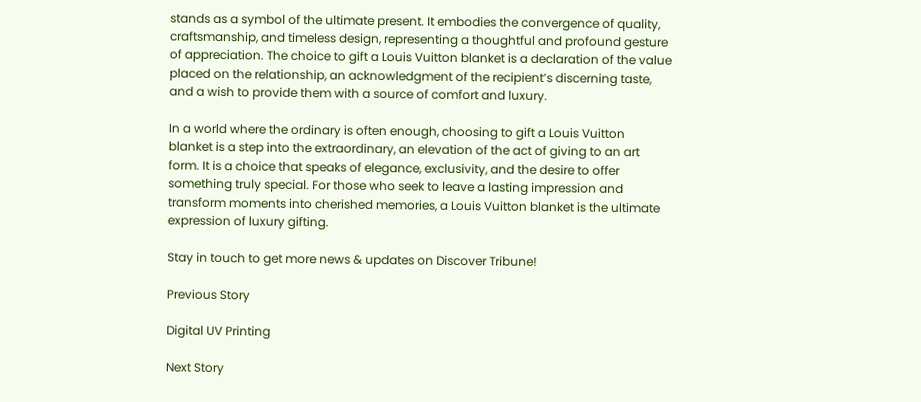stands as a symbol of the ultimate present. It embodies the convergence of quality, craftsmanship, and timeless design, representing a thoughtful and profound gesture of appreciation. The choice to gift a Louis Vuitton blanket is a declaration of the value placed on the relationship, an acknowledgment of the recipient’s discerning taste, and a wish to provide them with a source of comfort and luxury.

In a world where the ordinary is often enough, choosing to gift a Louis Vuitton blanket is a step into the extraordinary, an elevation of the act of giving to an art form. It is a choice that speaks of elegance, exclusivity, and the desire to offer something truly special. For those who seek to leave a lasting impression and transform moments into cherished memories, a Louis Vuitton blanket is the ultimate expression of luxury gifting.

Stay in touch to get more news & updates on Discover Tribune!

Previous Story

Digital UV Printing

Next Story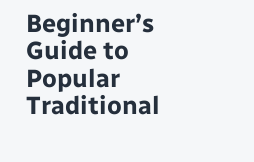Beginner’s Guide to Popular Traditional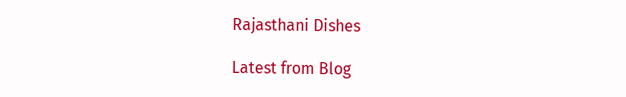Rajasthani Dishes

Latest from Blog